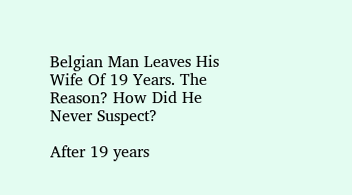Belgian Man Leaves His Wife Of 19 Years. The Reason? How Did He Never Suspect?

After 19 years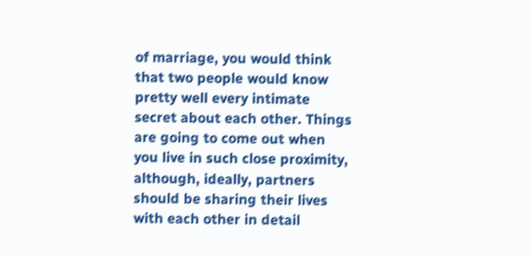of marriage, you would think that two people would know pretty well every intimate secret about each other. Things are going to come out when you live in such close proximity, although, ideally, partners should be sharing their lives with each other in detail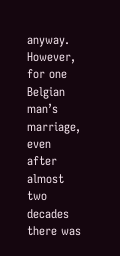anyway. However, for one Belgian man’s marriage, even after almost two decades there was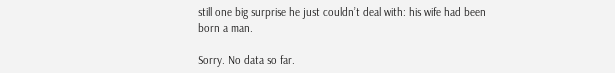still one big surprise he just couldn’t deal with: his wife had been born a man.

Sorry. No data so far.